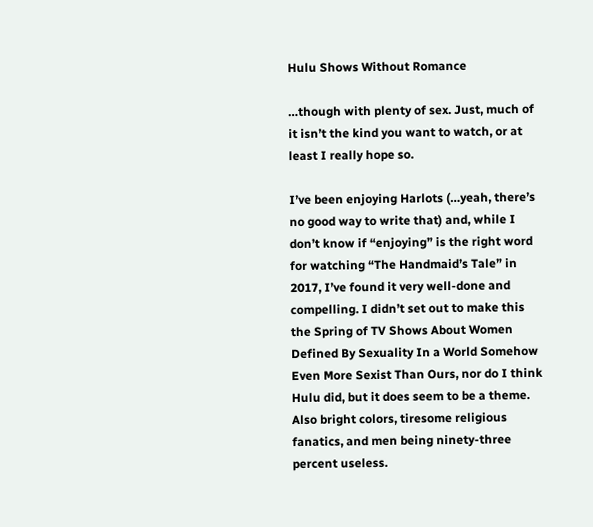Hulu Shows Without Romance

…though with plenty of sex. Just, much of it isn’t the kind you want to watch, or at least I really hope so.

I’ve been enjoying Harlots (…yeah, there’s no good way to write that) and, while I don’t know if “enjoying” is the right word for watching “The Handmaid’s Tale” in 2017, I’ve found it very well-done and compelling. I didn’t set out to make this the Spring of TV Shows About Women Defined By Sexuality In a World Somehow Even More Sexist Than Ours, nor do I think Hulu did, but it does seem to be a theme. Also bright colors, tiresome religious fanatics, and men being ninety-three percent useless.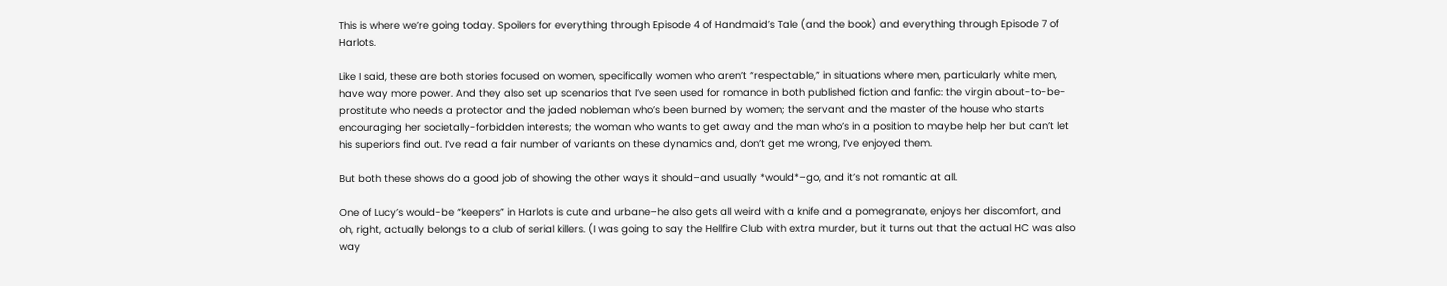This is where we’re going today. Spoilers for everything through Episode 4 of Handmaid’s Tale (and the book) and everything through Episode 7 of Harlots.

Like I said, these are both stories focused on women, specifically women who aren’t “respectable,” in situations where men, particularly white men, have way more power. And they also set up scenarios that I’ve seen used for romance in both published fiction and fanfic: the virgin about-to-be-prostitute who needs a protector and the jaded nobleman who’s been burned by women; the servant and the master of the house who starts encouraging her societally-forbidden interests; the woman who wants to get away and the man who’s in a position to maybe help her but can’t let his superiors find out. I’ve read a fair number of variants on these dynamics and, don’t get me wrong, I’ve enjoyed them.

But both these shows do a good job of showing the other ways it should–and usually *would*–go, and it’s not romantic at all.

One of Lucy’s would-be “keepers” in Harlots is cute and urbane–he also gets all weird with a knife and a pomegranate, enjoys her discomfort, and oh, right, actually belongs to a club of serial killers. (I was going to say the Hellfire Club with extra murder, but it turns out that the actual HC was also way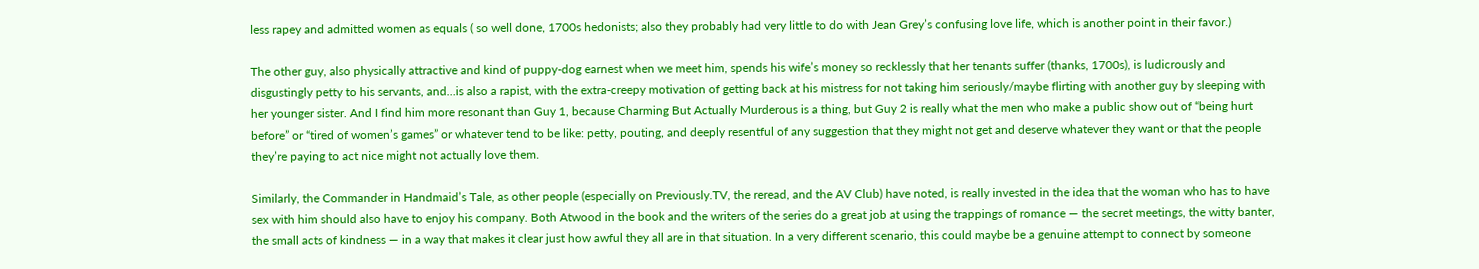less rapey and admitted women as equals ( so well done, 1700s hedonists; also they probably had very little to do with Jean Grey’s confusing love life, which is another point in their favor.)

The other guy, also physically attractive and kind of puppy-dog earnest when we meet him, spends his wife’s money so recklessly that her tenants suffer (thanks, 1700s), is ludicrously and disgustingly petty to his servants, and…is also a rapist, with the extra-creepy motivation of getting back at his mistress for not taking him seriously/maybe flirting with another guy by sleeping with her younger sister. And I find him more resonant than Guy 1, because Charming But Actually Murderous is a thing, but Guy 2 is really what the men who make a public show out of “being hurt before” or “tired of women’s games” or whatever tend to be like: petty, pouting, and deeply resentful of any suggestion that they might not get and deserve whatever they want or that the people they’re paying to act nice might not actually love them.

Similarly, the Commander in Handmaid’s Tale, as other people (especially on Previously.TV, the reread, and the AV Club) have noted, is really invested in the idea that the woman who has to have sex with him should also have to enjoy his company. Both Atwood in the book and the writers of the series do a great job at using the trappings of romance — the secret meetings, the witty banter, the small acts of kindness — in a way that makes it clear just how awful they all are in that situation. In a very different scenario, this could maybe be a genuine attempt to connect by someone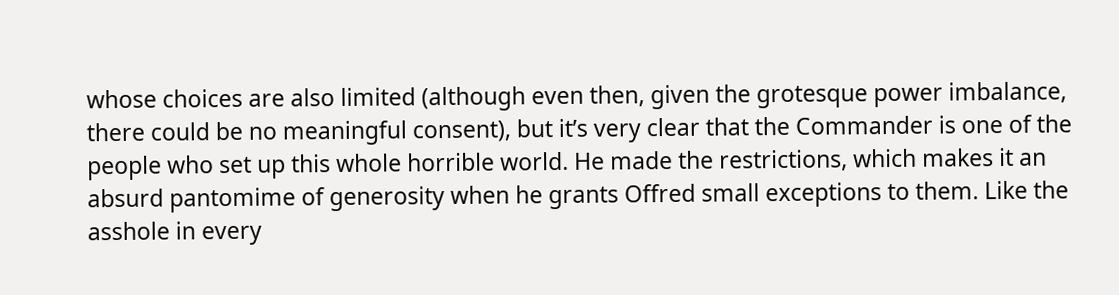whose choices are also limited (although even then, given the grotesque power imbalance, there could be no meaningful consent), but it’s very clear that the Commander is one of the people who set up this whole horrible world. He made the restrictions, which makes it an absurd pantomime of generosity when he grants Offred small exceptions to them. Like the asshole in every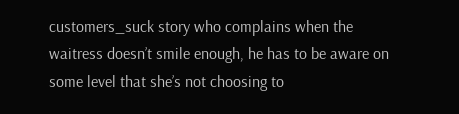customers_suck story who complains when the waitress doesn’t smile enough, he has to be aware on some level that she’s not choosing to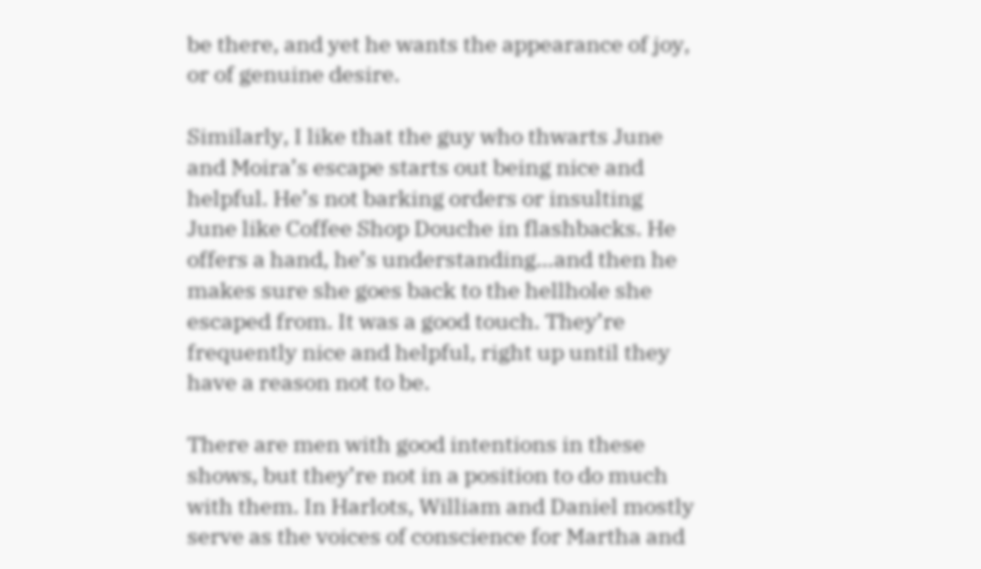be there, and yet he wants the appearance of joy, or of genuine desire.

Similarly, I like that the guy who thwarts June and Moira’s escape starts out being nice and helpful. He’s not barking orders or insulting June like Coffee Shop Douche in flashbacks. He offers a hand, he’s understanding…and then he makes sure she goes back to the hellhole she escaped from. It was a good touch. They’re frequently nice and helpful, right up until they have a reason not to be.

There are men with good intentions in these shows, but they’re not in a position to do much with them. In Harlots, William and Daniel mostly serve as the voices of conscience for Martha and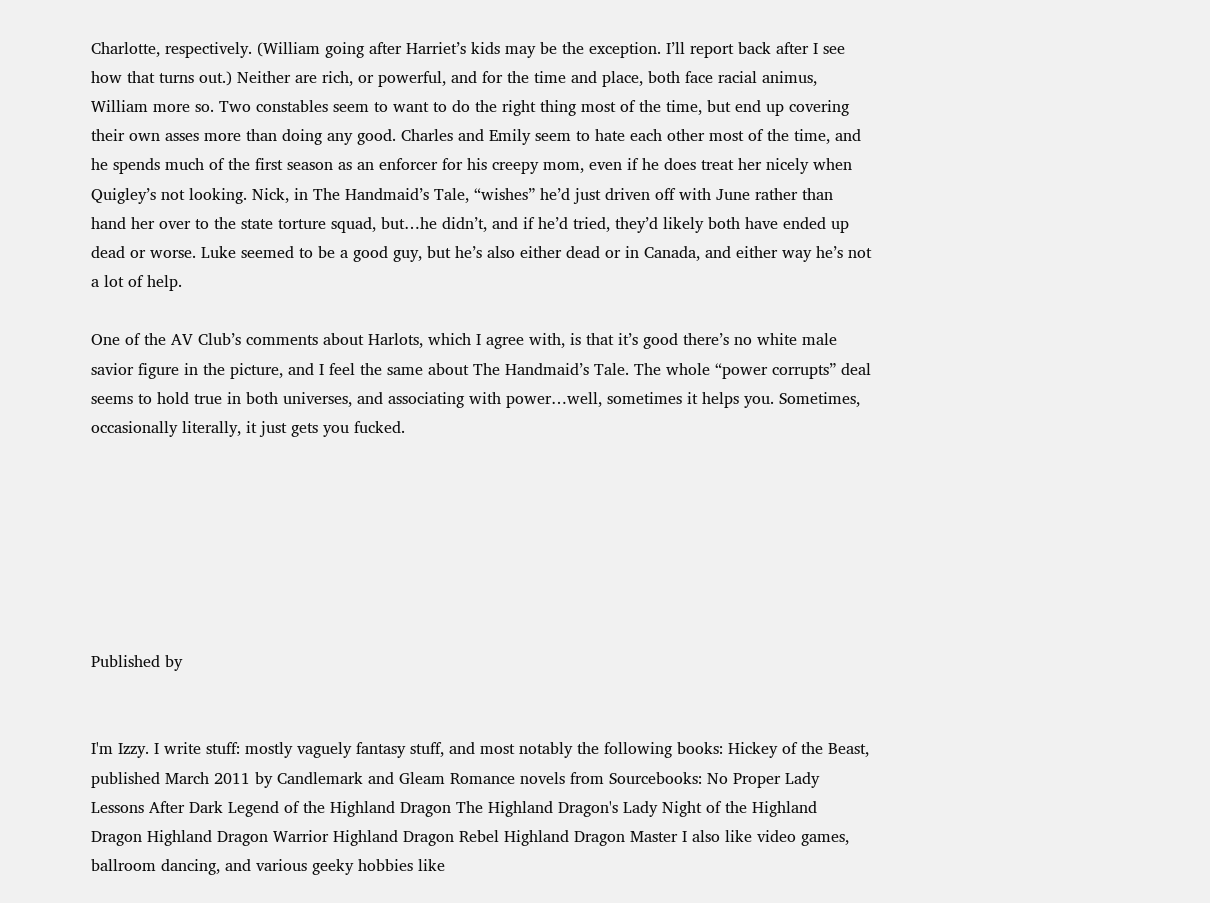Charlotte, respectively. (William going after Harriet’s kids may be the exception. I’ll report back after I see how that turns out.) Neither are rich, or powerful, and for the time and place, both face racial animus, William more so. Two constables seem to want to do the right thing most of the time, but end up covering their own asses more than doing any good. Charles and Emily seem to hate each other most of the time, and he spends much of the first season as an enforcer for his creepy mom, even if he does treat her nicely when Quigley’s not looking. Nick, in The Handmaid’s Tale, “wishes” he’d just driven off with June rather than hand her over to the state torture squad, but…he didn’t, and if he’d tried, they’d likely both have ended up dead or worse. Luke seemed to be a good guy, but he’s also either dead or in Canada, and either way he’s not a lot of help.

One of the AV Club’s comments about Harlots, which I agree with, is that it’s good there’s no white male savior figure in the picture, and I feel the same about The Handmaid’s Tale. The whole “power corrupts” deal seems to hold true in both universes, and associating with power…well, sometimes it helps you. Sometimes, occasionally literally, it just gets you fucked.







Published by


I'm Izzy. I write stuff: mostly vaguely fantasy stuff, and most notably the following books: Hickey of the Beast, published March 2011 by Candlemark and Gleam Romance novels from Sourcebooks: No Proper Lady Lessons After Dark Legend of the Highland Dragon The Highland Dragon's Lady Night of the Highland Dragon Highland Dragon Warrior Highland Dragon Rebel Highland Dragon Master I also like video games, ballroom dancing, and various geeky hobbies like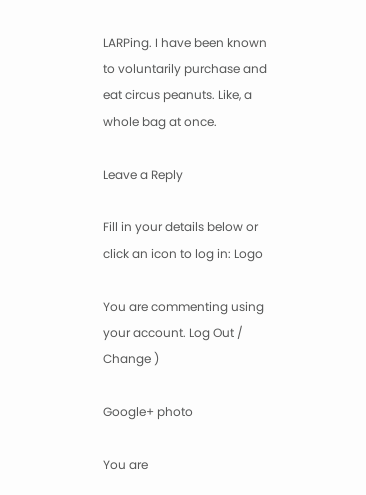LARPing. I have been known to voluntarily purchase and eat circus peanuts. Like, a whole bag at once.

Leave a Reply

Fill in your details below or click an icon to log in: Logo

You are commenting using your account. Log Out /  Change )

Google+ photo

You are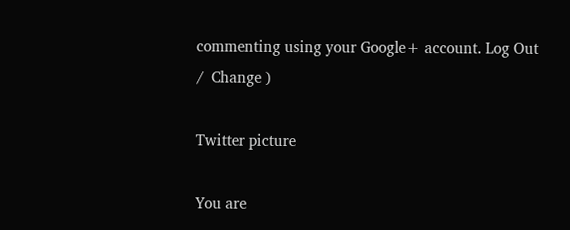commenting using your Google+ account. Log Out /  Change )

Twitter picture

You are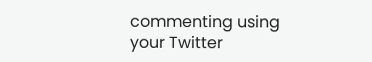commenting using your Twitter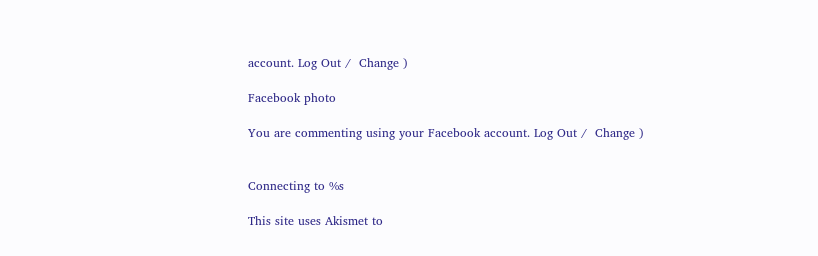account. Log Out /  Change )

Facebook photo

You are commenting using your Facebook account. Log Out /  Change )


Connecting to %s

This site uses Akismet to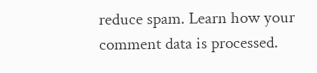reduce spam. Learn how your comment data is processed.